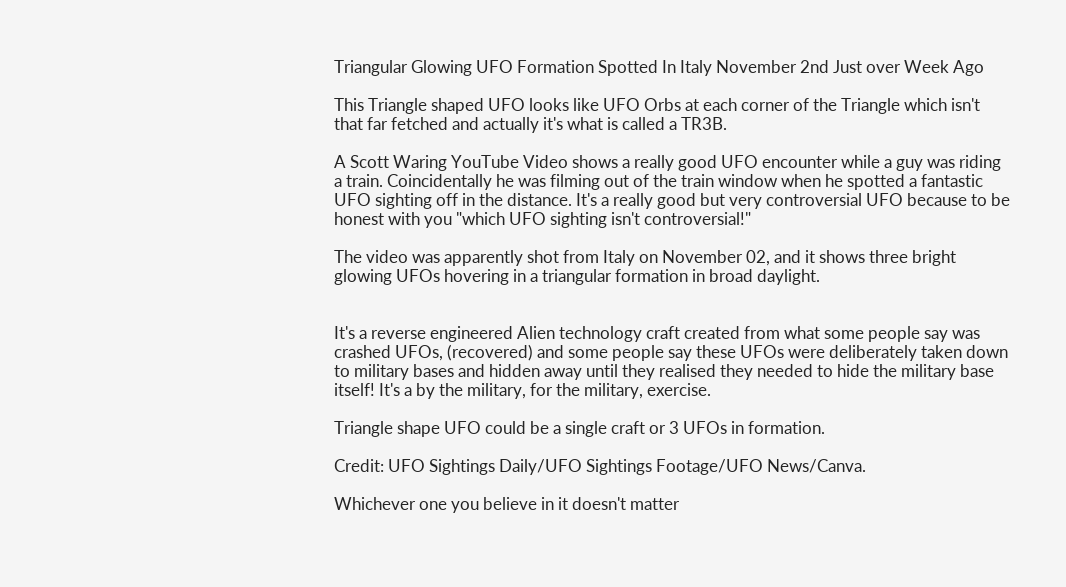Triangular Glowing UFO Formation Spotted In Italy November 2nd Just over Week Ago

This Triangle shaped UFO looks like UFO Orbs at each corner of the Triangle which isn't that far fetched and actually it's what is called a TR3B.

A Scott Waring YouTube Video shows a really good UFO encounter while a guy was riding a train. Coincidentally he was filming out of the train window when he spotted a fantastic UFO sighting off in the distance. It's a really good but very controversial UFO because to be honest with you "which UFO sighting isn't controversial!"

The video was apparently shot from Italy on November 02, and it shows three bright glowing UFOs hovering in a triangular formation in broad daylight.


It's a reverse engineered Alien technology craft created from what some people say was crashed UFOs, (recovered) and some people say these UFOs were deliberately taken down to military bases and hidden away until they realised they needed to hide the military base itself! It's a by the military, for the military, exercise.

Triangle shape UFO could be a single craft or 3 UFOs in formation.

Credit: UFO Sightings Daily/UFO Sightings Footage/UFO News/Canva.

Whichever one you believe in it doesn't matter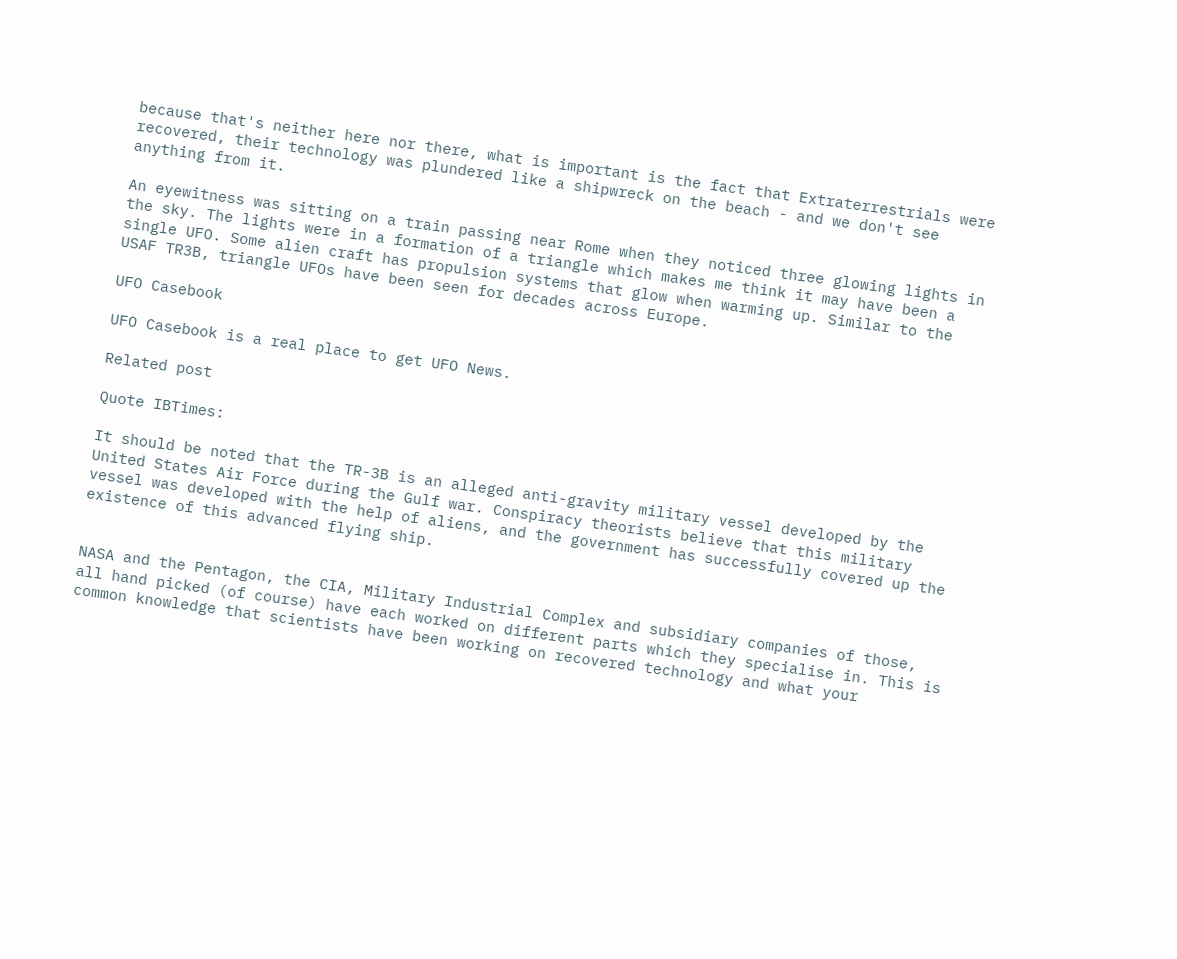because that's neither here nor there, what is important is the fact that Extraterrestrials were recovered, their technology was plundered like a shipwreck on the beach - and we don't see anything from it.

An eyewitness was sitting on a train passing near Rome when they noticed three glowing lights in the sky. The lights were in a formation of a triangle which makes me think it may have been a single UFO. Some alien craft has propulsion systems that glow when warming up. Similar to the USAF TR3B, triangle UFOs have been seen for decades across Europe.

UFO Casebook

UFO Casebook is a real place to get UFO News.

Related post

Quote IBTimes:

It should be noted that the TR-3B is an alleged anti-gravity military vessel developed by the United States Air Force during the Gulf war. Conspiracy theorists believe that this military vessel was developed with the help of aliens, and the government has successfully covered up the existence of this advanced flying ship.


NASA and the Pentagon, the CIA, Military Industrial Complex and subsidiary companies of those, all hand picked (of course) have each worked on different parts which they specialise in. This is common knowledge that scientists have been working on recovered technology and what your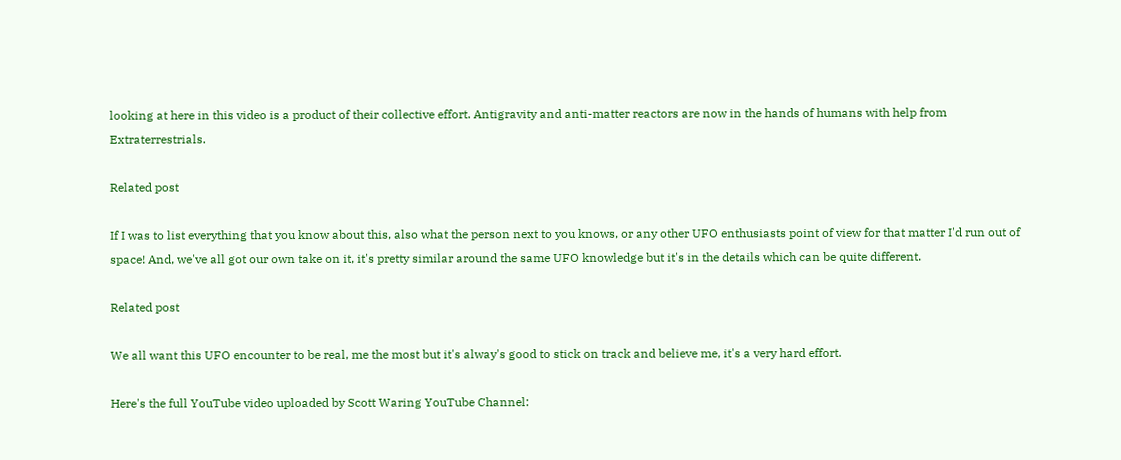looking at here in this video is a product of their collective effort. Antigravity and anti-matter reactors are now in the hands of humans with help from Extraterrestrials.

Related post

If I was to list everything that you know about this, also what the person next to you knows, or any other UFO enthusiasts point of view for that matter I'd run out of space! And, we've all got our own take on it, it's pretty similar around the same UFO knowledge but it's in the details which can be quite different.

Related post

We all want this UFO encounter to be real, me the most but it's alway's good to stick on track and believe me, it's a very hard effort.

Here's the full YouTube video uploaded by Scott Waring YouTube Channel: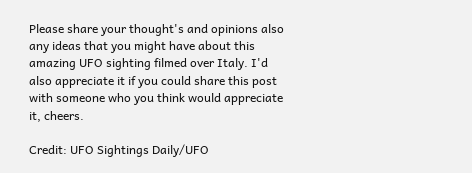Please share your thought's and opinions also any ideas that you might have about this amazing UFO sighting filmed over Italy. I'd also appreciate it if you could share this post with someone who you think would appreciate it, cheers.

Credit: UFO Sightings Daily/UFO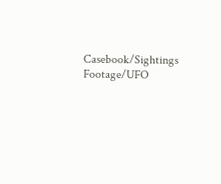Casebook/Sightings Footage/UFO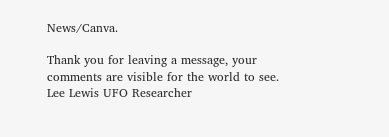News/Canva.

Thank you for leaving a message, your comments are visible for the world to see.
Lee Lewis UFO Researcher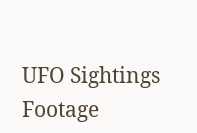UFO Sightings Footage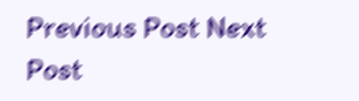Previous Post Next Post